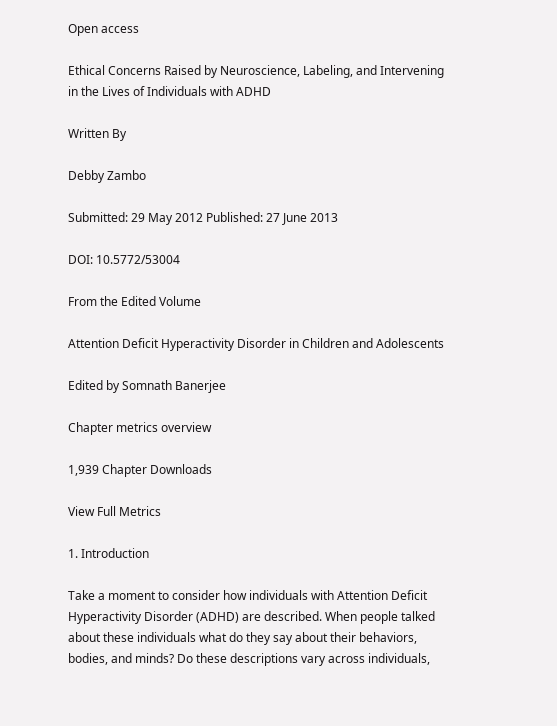Open access

Ethical Concerns Raised by Neuroscience, Labeling, and Intervening in the Lives of Individuals with ADHD

Written By

Debby Zambo

Submitted: 29 May 2012 Published: 27 June 2013

DOI: 10.5772/53004

From the Edited Volume

Attention Deficit Hyperactivity Disorder in Children and Adolescents

Edited by Somnath Banerjee

Chapter metrics overview

1,939 Chapter Downloads

View Full Metrics

1. Introduction

Take a moment to consider how individuals with Attention Deficit Hyperactivity Disorder (ADHD) are described. When people talked about these individuals what do they say about their behaviors, bodies, and minds? Do these descriptions vary across individuals,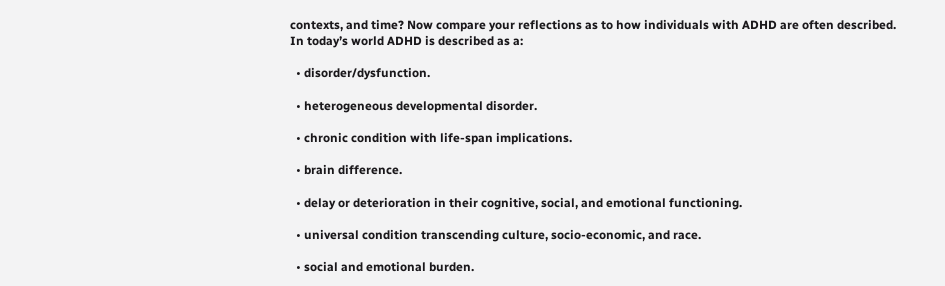contexts, and time? Now compare your reflections as to how individuals with ADHD are often described. In today’s world ADHD is described as a:

  • disorder/dysfunction.

  • heterogeneous developmental disorder.

  • chronic condition with life-span implications.

  • brain difference.

  • delay or deterioration in their cognitive, social, and emotional functioning.

  • universal condition transcending culture, socio-economic, and race.

  • social and emotional burden.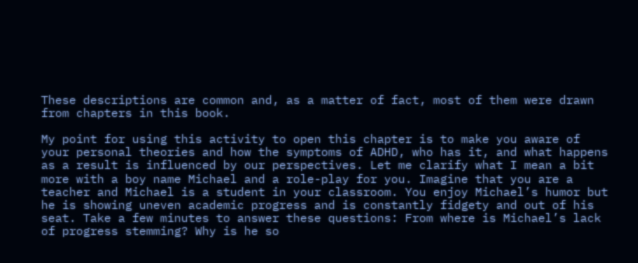These descriptions are common and, as a matter of fact, most of them were drawn from chapters in this book.

My point for using this activity to open this chapter is to make you aware of your personal theories and how the symptoms of ADHD, who has it, and what happens as a result is influenced by our perspectives. Let me clarify what I mean a bit more with a boy name Michael and a role-play for you. Imagine that you are a teacher and Michael is a student in your classroom. You enjoy Michael’s humor but he is showing uneven academic progress and is constantly fidgety and out of his seat. Take a few minutes to answer these questions: From where is Michael’s lack of progress stemming? Why is he so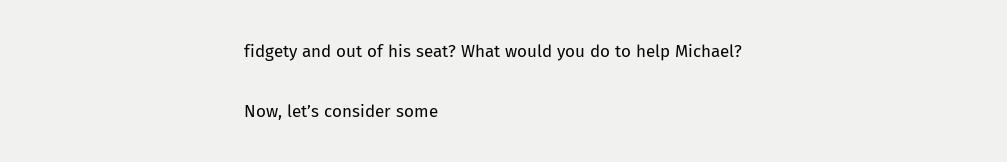fidgety and out of his seat? What would you do to help Michael?

Now, let’s consider some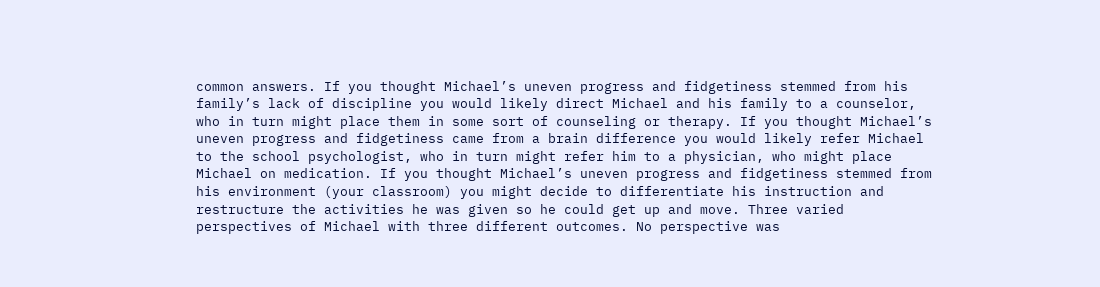common answers. If you thought Michael’s uneven progress and fidgetiness stemmed from his family’s lack of discipline you would likely direct Michael and his family to a counselor, who in turn might place them in some sort of counseling or therapy. If you thought Michael’s uneven progress and fidgetiness came from a brain difference you would likely refer Michael to the school psychologist, who in turn might refer him to a physician, who might place Michael on medication. If you thought Michael’s uneven progress and fidgetiness stemmed from his environment (your classroom) you might decide to differentiate his instruction and restructure the activities he was given so he could get up and move. Three varied perspectives of Michael with three different outcomes. No perspective was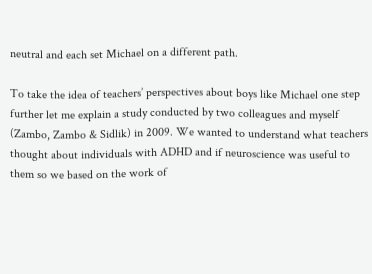neutral and each set Michael on a different path.

To take the idea of teachers’ perspectives about boys like Michael one step further let me explain a study conducted by two colleagues and myself (Zambo, Zambo & Sidlik) in 2009. We wanted to understand what teachers thought about individuals with ADHD and if neuroscience was useful to them so we based on the work of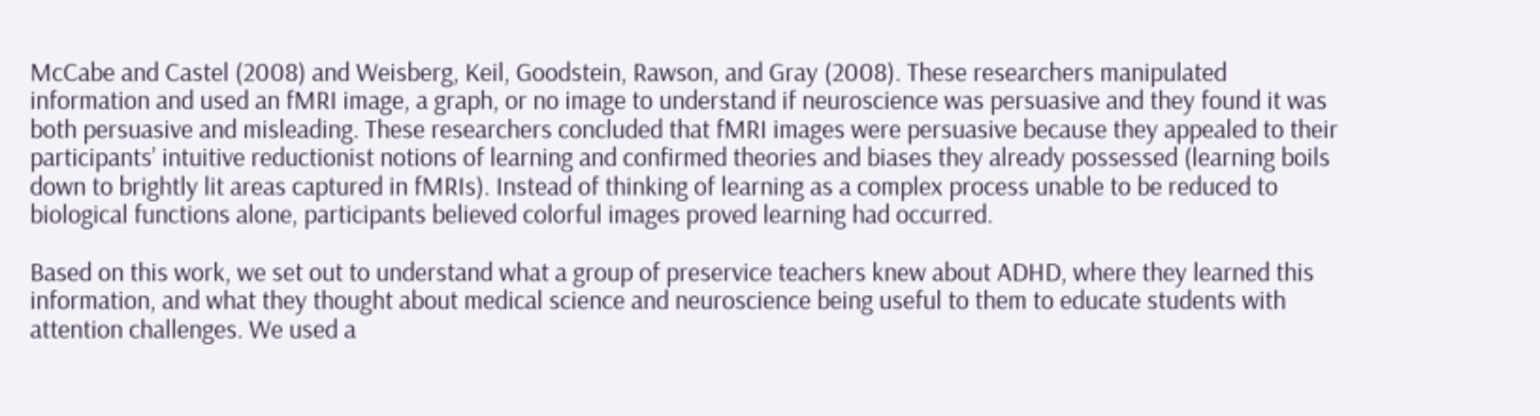McCabe and Castel (2008) and Weisberg, Keil, Goodstein, Rawson, and Gray (2008). These researchers manipulated information and used an fMRI image, a graph, or no image to understand if neuroscience was persuasive and they found it was both persuasive and misleading. These researchers concluded that fMRI images were persuasive because they appealed to their participants’ intuitive reductionist notions of learning and confirmed theories and biases they already possessed (learning boils down to brightly lit areas captured in fMRIs). Instead of thinking of learning as a complex process unable to be reduced to biological functions alone, participants believed colorful images proved learning had occurred.

Based on this work, we set out to understand what a group of preservice teachers knew about ADHD, where they learned this information, and what they thought about medical science and neuroscience being useful to them to educate students with attention challenges. We used a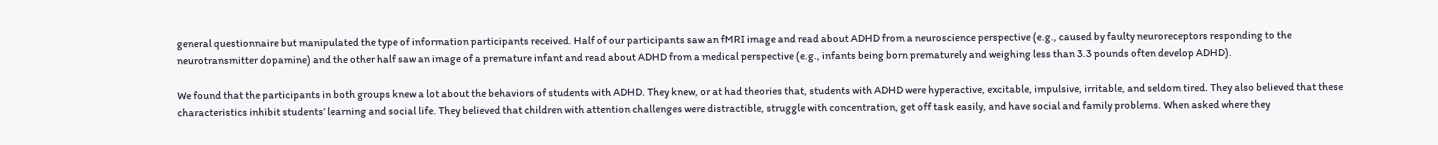general questionnaire but manipulated the type of information participants received. Half of our participants saw an fMRI image and read about ADHD from a neuroscience perspective (e.g., caused by faulty neuroreceptors responding to the neurotransmitter dopamine) and the other half saw an image of a premature infant and read about ADHD from a medical perspective (e.g., infants being born prematurely and weighing less than 3.3 pounds often develop ADHD).

We found that the participants in both groups knew a lot about the behaviors of students with ADHD. They knew, or at had theories that, students with ADHD were hyperactive, excitable, impulsive, irritable, and seldom tired. They also believed that these characteristics inhibit students’ learning and social life. They believed that children with attention challenges were distractible, struggle with concentration, get off task easily, and have social and family problems. When asked where they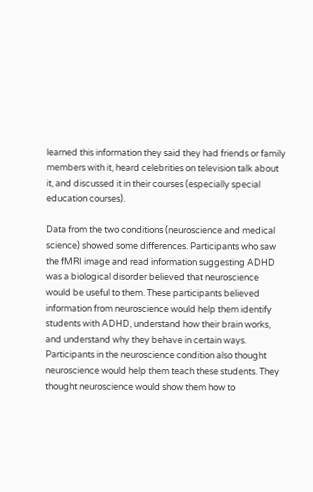learned this information they said they had friends or family members with it, heard celebrities on television talk about it, and discussed it in their courses (especially special education courses).

Data from the two conditions (neuroscience and medical science) showed some differences. Participants who saw the fMRI image and read information suggesting ADHD was a biological disorder believed that neuroscience would be useful to them. These participants believed information from neuroscience would help them identify students with ADHD, understand how their brain works, and understand why they behave in certain ways. Participants in the neuroscience condition also thought neuroscience would help them teach these students. They thought neuroscience would show them how to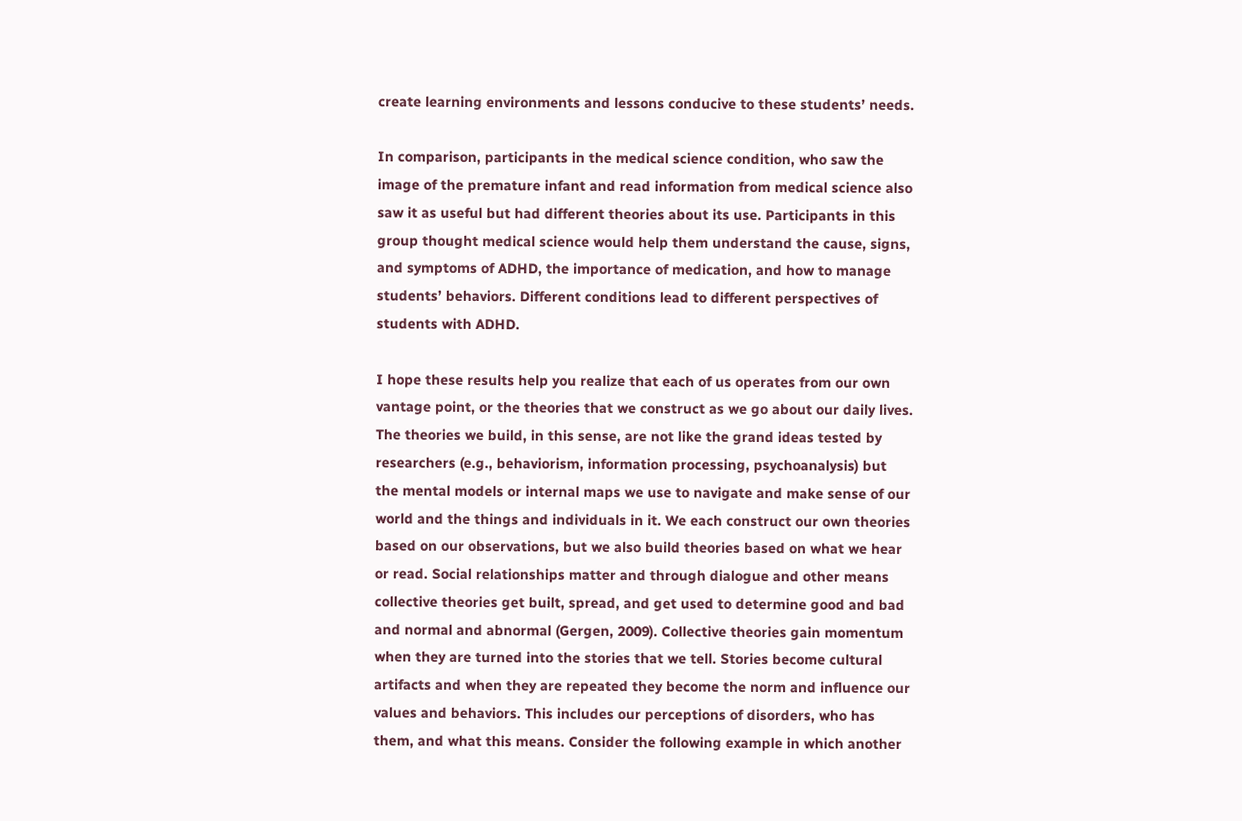create learning environments and lessons conducive to these students’ needs.

In comparison, participants in the medical science condition, who saw the image of the premature infant and read information from medical science also saw it as useful but had different theories about its use. Participants in this group thought medical science would help them understand the cause, signs, and symptoms of ADHD, the importance of medication, and how to manage students’ behaviors. Different conditions lead to different perspectives of students with ADHD.

I hope these results help you realize that each of us operates from our own vantage point, or the theories that we construct as we go about our daily lives. The theories we build, in this sense, are not like the grand ideas tested by researchers (e.g., behaviorism, information processing, psychoanalysis) but the mental models or internal maps we use to navigate and make sense of our world and the things and individuals in it. We each construct our own theories based on our observations, but we also build theories based on what we hear or read. Social relationships matter and through dialogue and other means collective theories get built, spread, and get used to determine good and bad and normal and abnormal (Gergen, 2009). Collective theories gain momentum when they are turned into the stories that we tell. Stories become cultural artifacts and when they are repeated they become the norm and influence our values and behaviors. This includes our perceptions of disorders, who has them, and what this means. Consider the following example in which another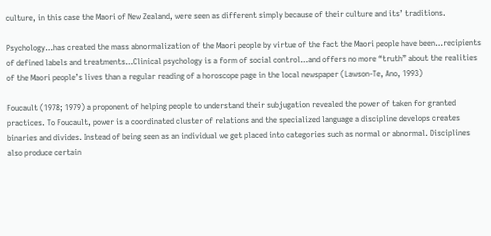culture, in this case the Maori of New Zealand, were seen as different simply because of their culture and its’ traditions.

Psychology…has created the mass abnormalization of the Maori people by virtue of the fact the Maori people have been…recipients of defined labels and treatments…Clinical psychology is a form of social control…and offers no more “truth” about the realities of the Maori people’s lives than a regular reading of a horoscope page in the local newspaper (Lawson-Te, Ano, 1993)

Foucault (1978; 1979) a proponent of helping people to understand their subjugation revealed the power of taken for granted practices. To Foucault, power is a coordinated cluster of relations and the specialized language a discipline develops creates binaries and divides. Instead of being seen as an individual we get placed into categories such as normal or abnormal. Disciplines also produce certain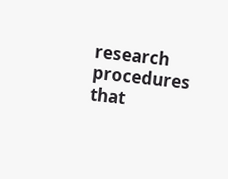research procedures that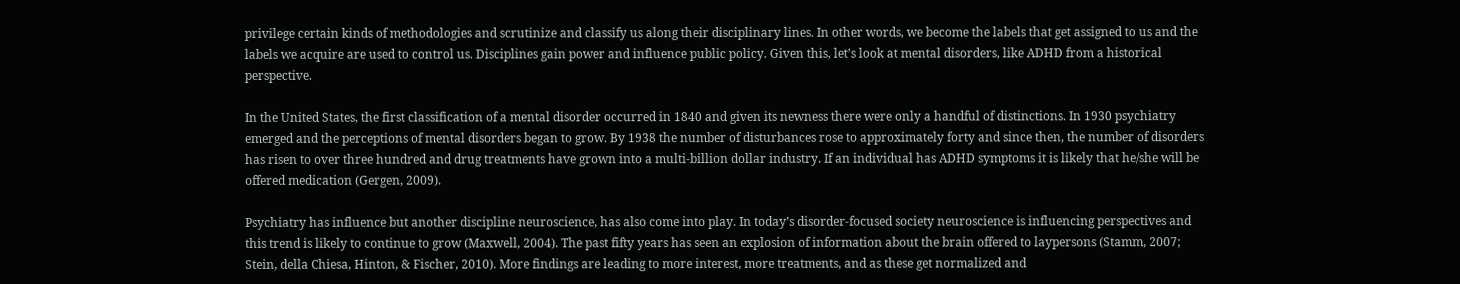privilege certain kinds of methodologies and scrutinize and classify us along their disciplinary lines. In other words, we become the labels that get assigned to us and the labels we acquire are used to control us. Disciplines gain power and influence public policy. Given this, let’s look at mental disorders, like ADHD from a historical perspective.

In the United States, the first classification of a mental disorder occurred in 1840 and given its newness there were only a handful of distinctions. In 1930 psychiatry emerged and the perceptions of mental disorders began to grow. By 1938 the number of disturbances rose to approximately forty and since then, the number of disorders has risen to over three hundred and drug treatments have grown into a multi-billion dollar industry. If an individual has ADHD symptoms it is likely that he/she will be offered medication (Gergen, 2009).

Psychiatry has influence but another discipline neuroscience, has also come into play. In today’s disorder-focused society neuroscience is influencing perspectives and this trend is likely to continue to grow (Maxwell, 2004). The past fifty years has seen an explosion of information about the brain offered to laypersons (Stamm, 2007; Stein, della Chiesa, Hinton, & Fischer, 2010). More findings are leading to more interest, more treatments, and as these get normalized and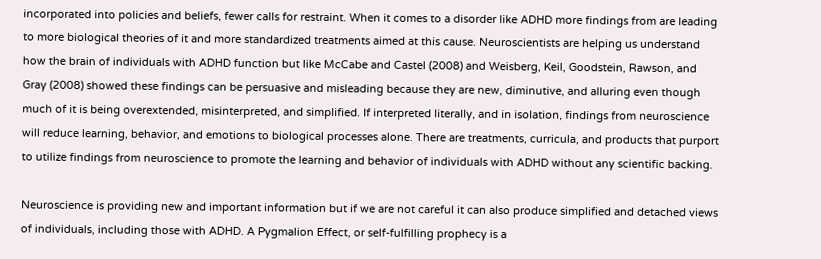incorporated into policies and beliefs, fewer calls for restraint. When it comes to a disorder like ADHD more findings from are leading to more biological theories of it and more standardized treatments aimed at this cause. Neuroscientists are helping us understand how the brain of individuals with ADHD function but like McCabe and Castel (2008) and Weisberg, Keil, Goodstein, Rawson, and Gray (2008) showed these findings can be persuasive and misleading because they are new, diminutive, and alluring even though much of it is being overextended, misinterpreted, and simplified. If interpreted literally, and in isolation, findings from neuroscience will reduce learning, behavior, and emotions to biological processes alone. There are treatments, curricula, and products that purport to utilize findings from neuroscience to promote the learning and behavior of individuals with ADHD without any scientific backing.

Neuroscience is providing new and important information but if we are not careful it can also produce simplified and detached views of individuals, including those with ADHD. A Pygmalion Effect, or self-fulfilling prophecy is a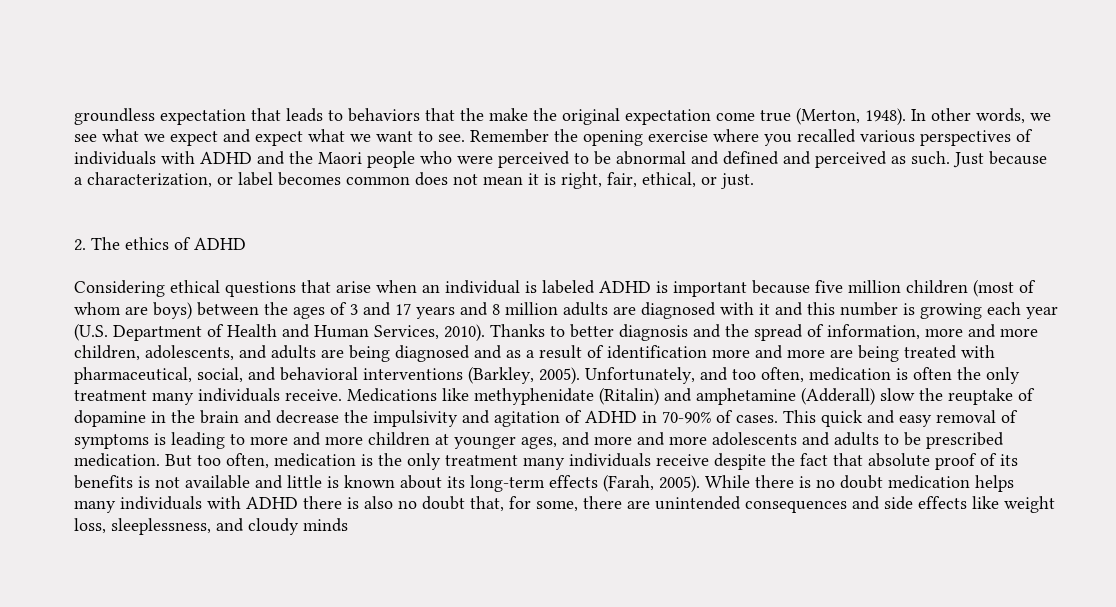groundless expectation that leads to behaviors that the make the original expectation come true (Merton, 1948). In other words, we see what we expect and expect what we want to see. Remember the opening exercise where you recalled various perspectives of individuals with ADHD and the Maori people who were perceived to be abnormal and defined and perceived as such. Just because a characterization, or label becomes common does not mean it is right, fair, ethical, or just.


2. The ethics of ADHD

Considering ethical questions that arise when an individual is labeled ADHD is important because five million children (most of whom are boys) between the ages of 3 and 17 years and 8 million adults are diagnosed with it and this number is growing each year (U.S. Department of Health and Human Services, 2010). Thanks to better diagnosis and the spread of information, more and more children, adolescents, and adults are being diagnosed and as a result of identification more and more are being treated with pharmaceutical, social, and behavioral interventions (Barkley, 2005). Unfortunately, and too often, medication is often the only treatment many individuals receive. Medications like methyphenidate (Ritalin) and amphetamine (Adderall) slow the reuptake of dopamine in the brain and decrease the impulsivity and agitation of ADHD in 70-90% of cases. This quick and easy removal of symptoms is leading to more and more children at younger ages, and more and more adolescents and adults to be prescribed medication. But too often, medication is the only treatment many individuals receive despite the fact that absolute proof of its benefits is not available and little is known about its long-term effects (Farah, 2005). While there is no doubt medication helps many individuals with ADHD there is also no doubt that, for some, there are unintended consequences and side effects like weight loss, sleeplessness, and cloudy minds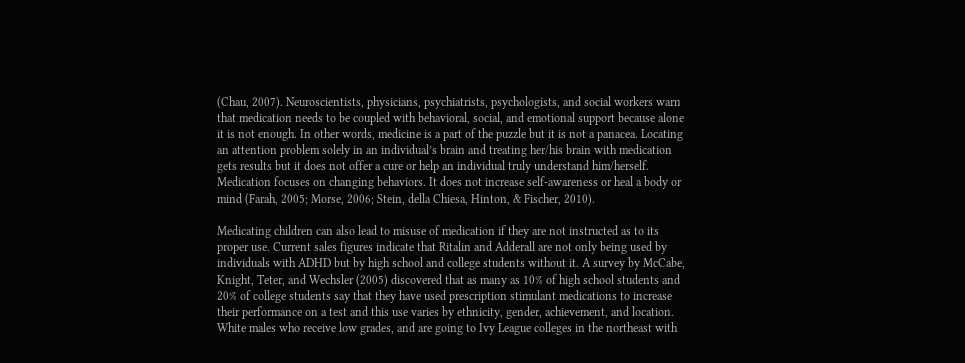(Chau, 2007). Neuroscientists, physicians, psychiatrists, psychologists, and social workers warn that medication needs to be coupled with behavioral, social, and emotional support because alone it is not enough. In other words, medicine is a part of the puzzle but it is not a panacea. Locating an attention problem solely in an individual’s brain and treating her/his brain with medication gets results but it does not offer a cure or help an individual truly understand him/herself. Medication focuses on changing behaviors. It does not increase self-awareness or heal a body or mind (Farah, 2005; Morse, 2006; Stein, della Chiesa, Hinton, & Fischer, 2010).

Medicating children can also lead to misuse of medication if they are not instructed as to its proper use. Current sales figures indicate that Ritalin and Adderall are not only being used by individuals with ADHD but by high school and college students without it. A survey by McCabe, Knight, Teter, and Wechsler (2005) discovered that as many as 10% of high school students and 20% of college students say that they have used prescription stimulant medications to increase their performance on a test and this use varies by ethnicity, gender, achievement, and location. White males who receive low grades, and are going to Ivy League colleges in the northeast with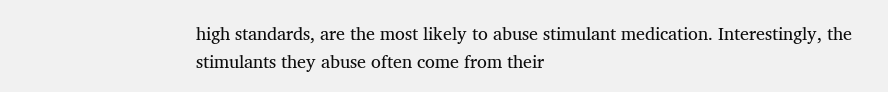high standards, are the most likely to abuse stimulant medication. Interestingly, the stimulants they abuse often come from their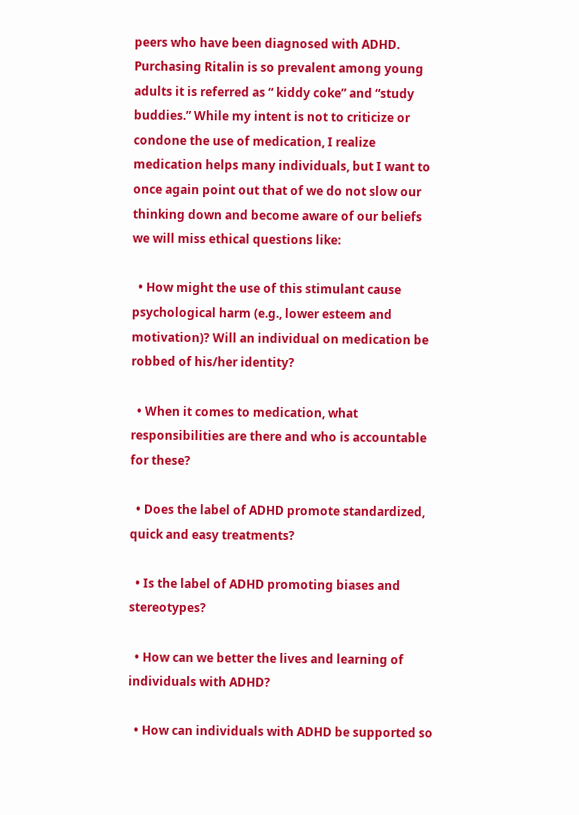peers who have been diagnosed with ADHD. Purchasing Ritalin is so prevalent among young adults it is referred as “ kiddy coke” and “study buddies.” While my intent is not to criticize or condone the use of medication, I realize medication helps many individuals, but I want to once again point out that of we do not slow our thinking down and become aware of our beliefs we will miss ethical questions like:

  • How might the use of this stimulant cause psychological harm (e.g., lower esteem and motivation)? Will an individual on medication be robbed of his/her identity?

  • When it comes to medication, what responsibilities are there and who is accountable for these?

  • Does the label of ADHD promote standardized, quick and easy treatments?

  • Is the label of ADHD promoting biases and stereotypes?

  • How can we better the lives and learning of individuals with ADHD?

  • How can individuals with ADHD be supported so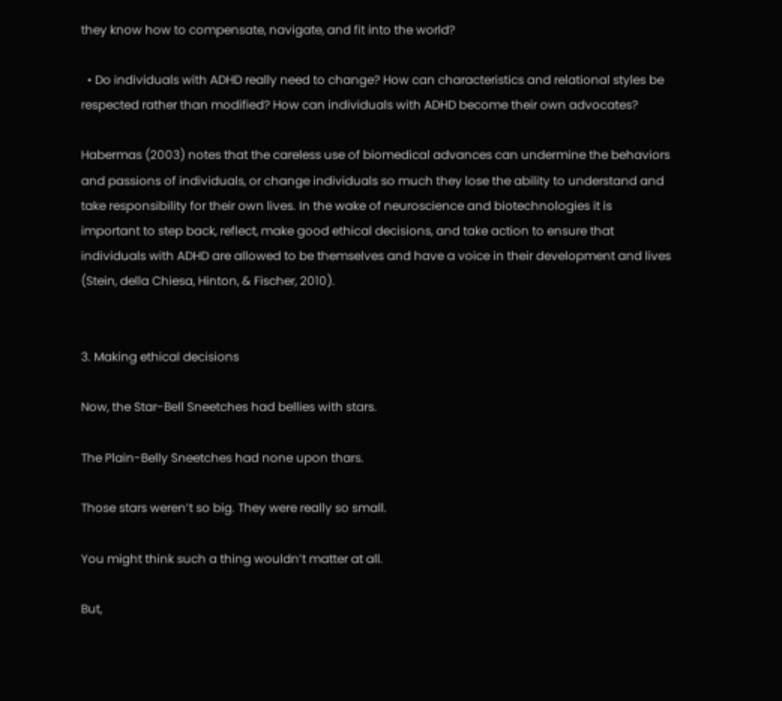they know how to compensate, navigate, and fit into the world?

  • Do individuals with ADHD really need to change? How can characteristics and relational styles be respected rather than modified? How can individuals with ADHD become their own advocates?

Habermas (2003) notes that the careless use of biomedical advances can undermine the behaviors and passions of individuals, or change individuals so much they lose the ability to understand and take responsibility for their own lives. In the wake of neuroscience and biotechnologies it is important to step back, reflect, make good ethical decisions, and take action to ensure that individuals with ADHD are allowed to be themselves and have a voice in their development and lives (Stein, della Chiesa, Hinton, & Fischer, 2010).


3. Making ethical decisions

Now, the Star-Bell Sneetches had bellies with stars.

The Plain-Belly Sneetches had none upon thars.

Those stars weren’t so big. They were really so small.

You might think such a thing wouldn’t matter at all.

But,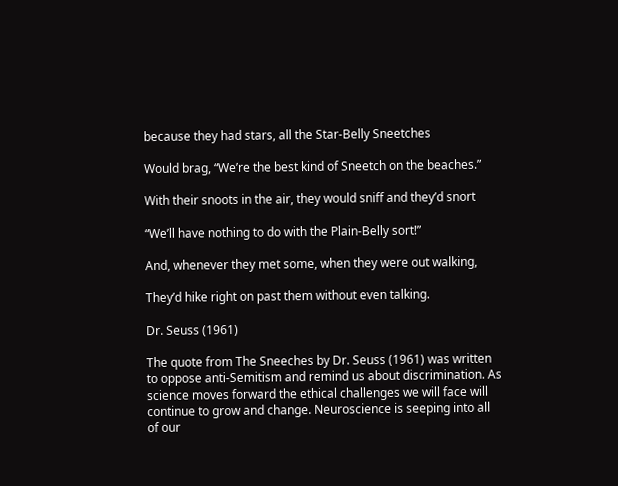because they had stars, all the Star-Belly Sneetches

Would brag, “We’re the best kind of Sneetch on the beaches.”

With their snoots in the air, they would sniff and they’d snort

“We’ll have nothing to do with the Plain-Belly sort!”

And, whenever they met some, when they were out walking,

They’d hike right on past them without even talking.

Dr. Seuss (1961)

The quote from The Sneeches by Dr. Seuss (1961) was written to oppose anti-Semitism and remind us about discrimination. As science moves forward the ethical challenges we will face will continue to grow and change. Neuroscience is seeping into all of our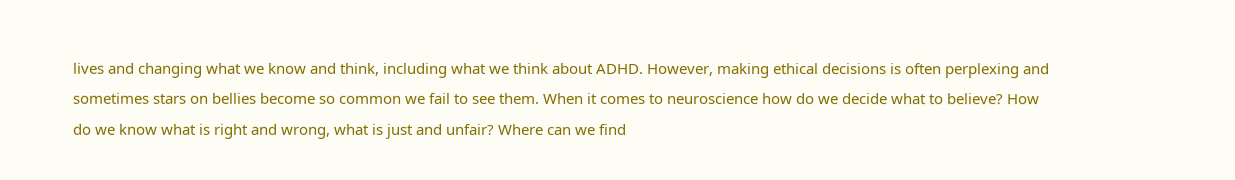lives and changing what we know and think, including what we think about ADHD. However, making ethical decisions is often perplexing and sometimes stars on bellies become so common we fail to see them. When it comes to neuroscience how do we decide what to believe? How do we know what is right and wrong, what is just and unfair? Where can we find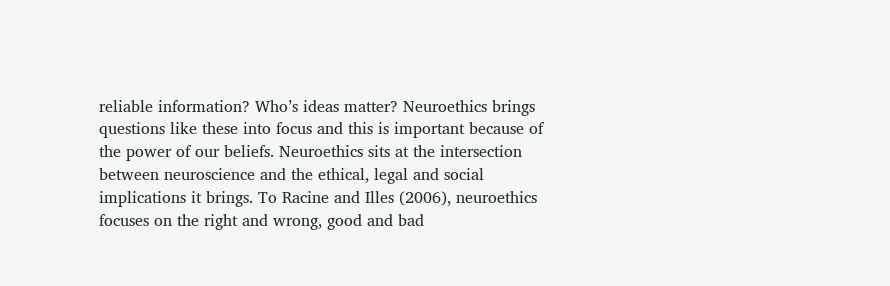reliable information? Who’s ideas matter? Neuroethics brings questions like these into focus and this is important because of the power of our beliefs. Neuroethics sits at the intersection between neuroscience and the ethical, legal and social implications it brings. To Racine and Illes (2006), neuroethics focuses on the right and wrong, good and bad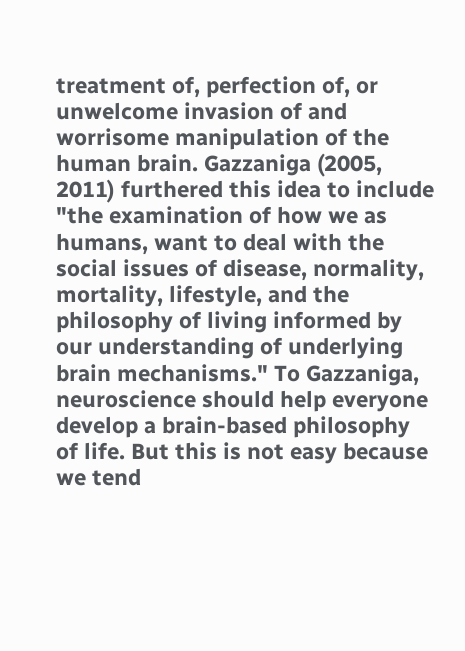treatment of, perfection of, or unwelcome invasion of and worrisome manipulation of the human brain. Gazzaniga (2005, 2011) furthered this idea to include "the examination of how we as humans, want to deal with the social issues of disease, normality, mortality, lifestyle, and the philosophy of living informed by our understanding of underlying brain mechanisms." To Gazzaniga, neuroscience should help everyone develop a brain-based philosophy of life. But this is not easy because we tend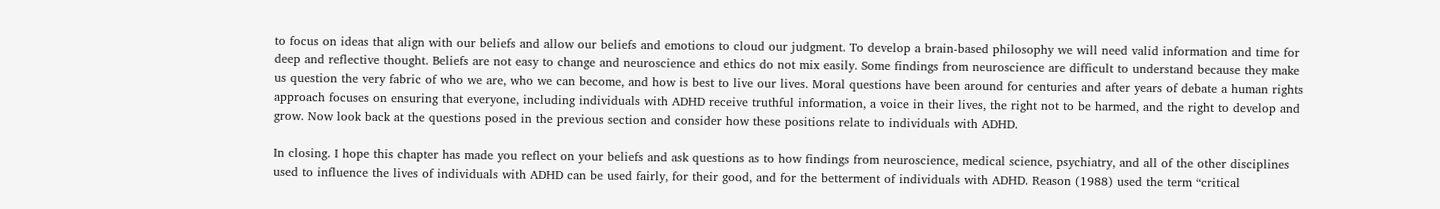to focus on ideas that align with our beliefs and allow our beliefs and emotions to cloud our judgment. To develop a brain-based philosophy we will need valid information and time for deep and reflective thought. Beliefs are not easy to change and neuroscience and ethics do not mix easily. Some findings from neuroscience are difficult to understand because they make us question the very fabric of who we are, who we can become, and how is best to live our lives. Moral questions have been around for centuries and after years of debate a human rights approach focuses on ensuring that everyone, including individuals with ADHD receive truthful information, a voice in their lives, the right not to be harmed, and the right to develop and grow. Now look back at the questions posed in the previous section and consider how these positions relate to individuals with ADHD.

In closing. I hope this chapter has made you reflect on your beliefs and ask questions as to how findings from neuroscience, medical science, psychiatry, and all of the other disciplines used to influence the lives of individuals with ADHD can be used fairly, for their good, and for the betterment of individuals with ADHD. Reason (1988) used the term “critical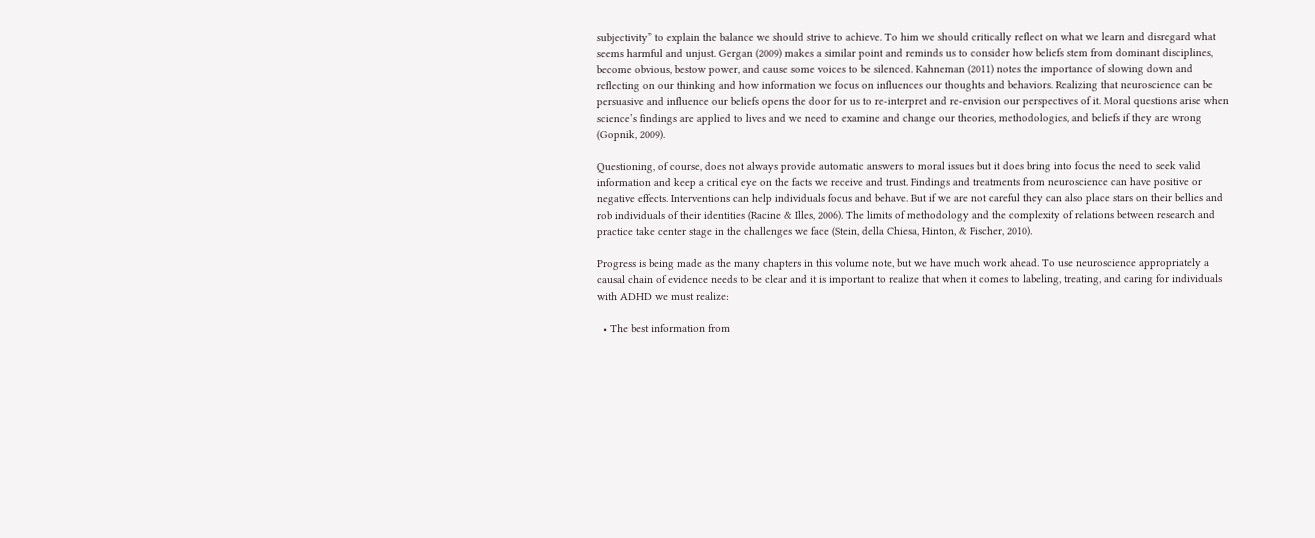subjectivity” to explain the balance we should strive to achieve. To him we should critically reflect on what we learn and disregard what seems harmful and unjust. Gergan (2009) makes a similar point and reminds us to consider how beliefs stem from dominant disciplines, become obvious, bestow power, and cause some voices to be silenced. Kahneman (2011) notes the importance of slowing down and reflecting on our thinking and how information we focus on influences our thoughts and behaviors. Realizing that neuroscience can be persuasive and influence our beliefs opens the door for us to re-interpret and re-envision our perspectives of it. Moral questions arise when science’s findings are applied to lives and we need to examine and change our theories, methodologies, and beliefs if they are wrong (Gopnik, 2009).

Questioning, of course, does not always provide automatic answers to moral issues but it does bring into focus the need to seek valid information and keep a critical eye on the facts we receive and trust. Findings and treatments from neuroscience can have positive or negative effects. Interventions can help individuals focus and behave. But if we are not careful they can also place stars on their bellies and rob individuals of their identities (Racine & Illes, 2006). The limits of methodology and the complexity of relations between research and practice take center stage in the challenges we face (Stein, della Chiesa, Hinton, & Fischer, 2010).

Progress is being made as the many chapters in this volume note, but we have much work ahead. To use neuroscience appropriately a causal chain of evidence needs to be clear and it is important to realize that when it comes to labeling, treating, and caring for individuals with ADHD we must realize:

  • The best information from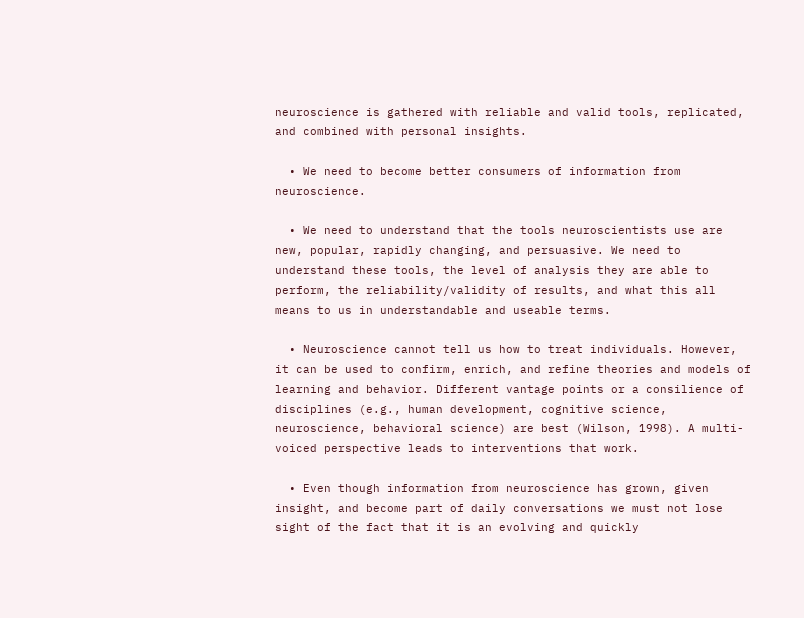neuroscience is gathered with reliable and valid tools, replicated, and combined with personal insights.

  • We need to become better consumers of information from neuroscience.

  • We need to understand that the tools neuroscientists use are new, popular, rapidly changing, and persuasive. We need to understand these tools, the level of analysis they are able to perform, the reliability/validity of results, and what this all means to us in understandable and useable terms.

  • Neuroscience cannot tell us how to treat individuals. However, it can be used to confirm, enrich, and refine theories and models of learning and behavior. Different vantage points or a consilience of disciplines (e.g., human development, cognitive science, neuroscience, behavioral science) are best (Wilson, 1998). A multi-voiced perspective leads to interventions that work.

  • Even though information from neuroscience has grown, given insight, and become part of daily conversations we must not lose sight of the fact that it is an evolving and quickly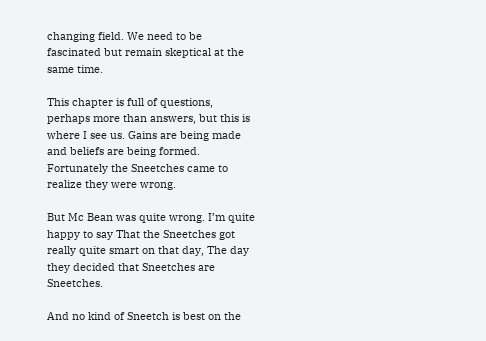changing field. We need to be fascinated but remain skeptical at the same time.

This chapter is full of questions, perhaps more than answers, but this is where I see us. Gains are being made and beliefs are being formed. Fortunately the Sneetches came to realize they were wrong.

But Mc Bean was quite wrong. I’m quite happy to say That the Sneetches got really quite smart on that day, The day they decided that Sneetches are Sneetches.

And no kind of Sneetch is best on the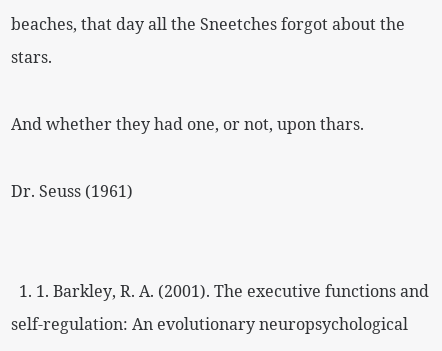beaches, that day all the Sneetches forgot about the stars.

And whether they had one, or not, upon thars.

Dr. Seuss (1961)


  1. 1. Barkley, R. A. (2001). The executive functions and self-regulation: An evolutionary neuropsychological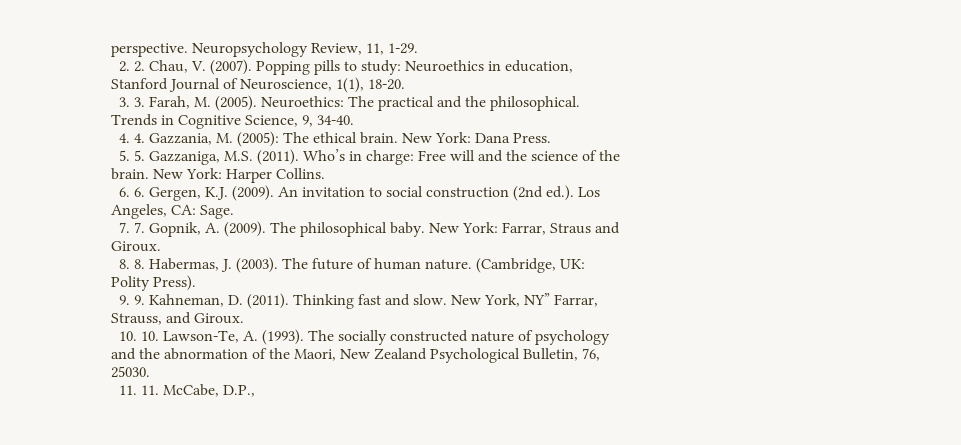perspective. Neuropsychology Review, 11, 1-29.
  2. 2. Chau, V. (2007). Popping pills to study: Neuroethics in education, Stanford Journal of Neuroscience, 1(1), 18-20.
  3. 3. Farah, M. (2005). Neuroethics: The practical and the philosophical. Trends in Cognitive Science, 9, 34-40.
  4. 4. Gazzania, M. (2005): The ethical brain. New York: Dana Press.
  5. 5. Gazzaniga, M.S. (2011). Who’s in charge: Free will and the science of the brain. New York: Harper Collins.
  6. 6. Gergen, K.J. (2009). An invitation to social construction (2nd ed.). Los Angeles, CA: Sage.
  7. 7. Gopnik, A. (2009). The philosophical baby. New York: Farrar, Straus and Giroux.
  8. 8. Habermas, J. (2003). The future of human nature. (Cambridge, UK: Polity Press).
  9. 9. Kahneman, D. (2011). Thinking fast and slow. New York, NY” Farrar, Strauss, and Giroux.
  10. 10. Lawson-Te, A. (1993). The socially constructed nature of psychology and the abnormation of the Maori, New Zealand Psychological Bulletin, 76, 25030.
  11. 11. McCabe, D.P.,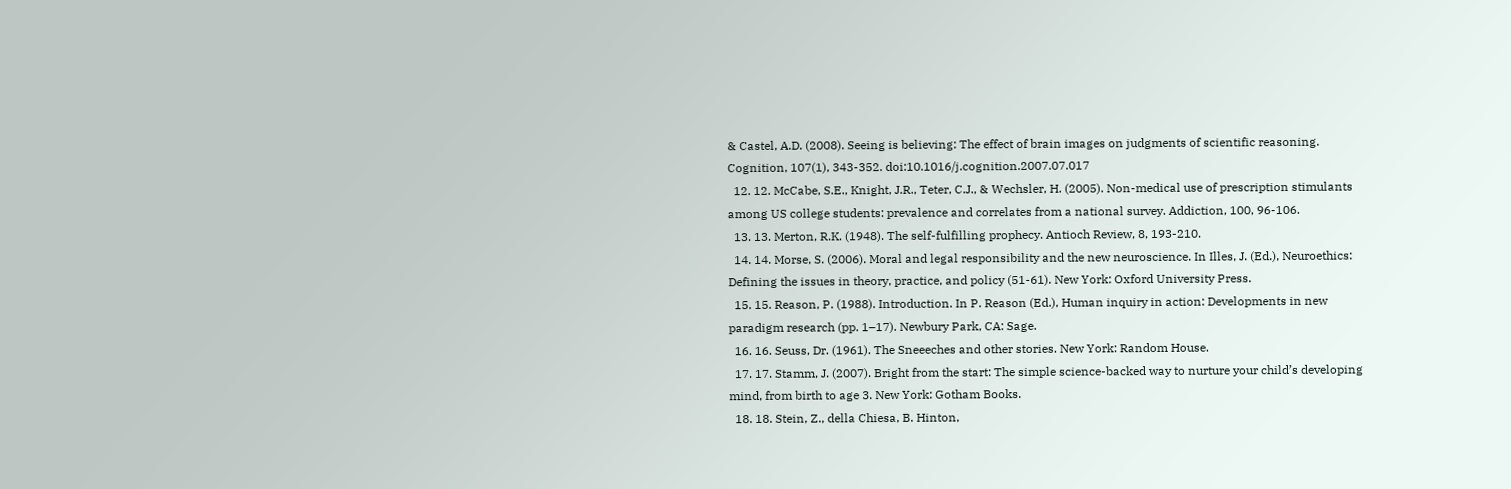& Castel, A.D. (2008). Seeing is believing: The effect of brain images on judgments of scientific reasoning. Cognition, 107(1), 343-352. doi:10.1016/j.cognition.2007.07.017
  12. 12. McCabe, S.E., Knight, J.R., Teter, C.J., & Wechsler, H. (2005). Non-medical use of prescription stimulants among US college students: prevalence and correlates from a national survey. Addiction, 100, 96-106.
  13. 13. Merton, R.K. (1948). The self-fulfilling prophecy. Antioch Review, 8, 193-210.
  14. 14. Morse, S. (2006). Moral and legal responsibility and the new neuroscience. In Illes, J. (Ed.), Neuroethics: Defining the issues in theory, practice, and policy (51-61). New York: Oxford University Press.
  15. 15. Reason, P. (1988). Introduction. In P. Reason (Ed.), Human inquiry in action: Developments in new paradigm research (pp. 1–17). Newbury Park, CA: Sage.
  16. 16. Seuss, Dr. (1961). The Sneeeches and other stories. New York: Random House.
  17. 17. Stamm, J. (2007). Bright from the start: The simple science-backed way to nurture your child’s developing mind, from birth to age 3. New York: Gotham Books.
  18. 18. Stein, Z., della Chiesa, B. Hinton,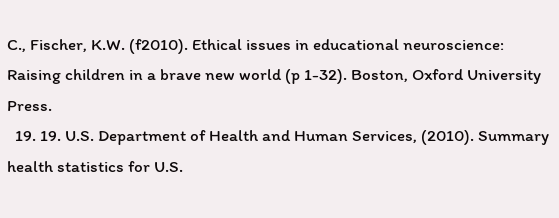C., Fischer, K.W. (f2010). Ethical issues in educational neuroscience: Raising children in a brave new world (p 1-32). Boston, Oxford University Press.
  19. 19. U.S. Department of Health and Human Services, (2010). Summary health statistics for U.S.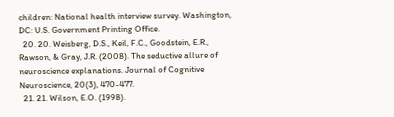children: National health interview survey. Washington, DC: U.S. Government Printing Office.
  20. 20. Weisberg, D.S., Keil, F.C., Goodstein, E.R., Rawson, & Gray, J.R. (2008). The seductive allure of neuroscience explanations. Journal of Cognitive Neuroscience, 20(3), 470-477.
  21. 21. Wilson, E.O. (1998).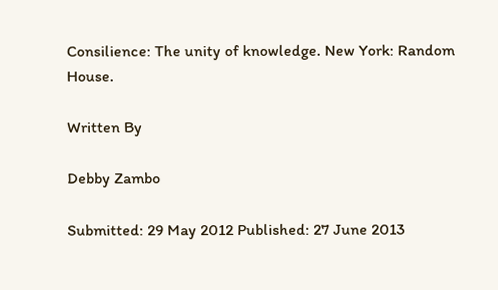Consilience: The unity of knowledge. New York: Random House.

Written By

Debby Zambo

Submitted: 29 May 2012 Published: 27 June 2013